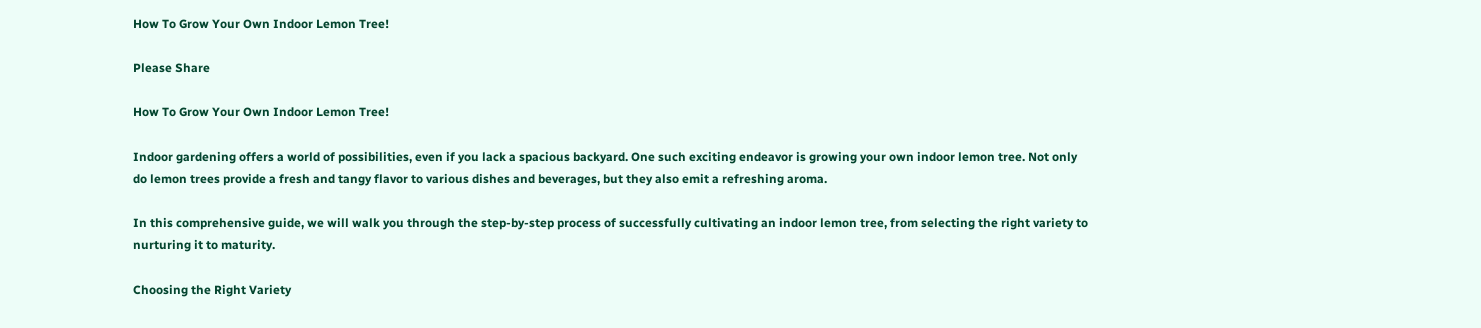How To Grow Your Own Indoor Lemon Tree!

Please Share

How To Grow Your Own Indoor Lemon Tree!

Indoor gardening offers a world of possibilities, even if you lack a spacious backyard. One such exciting endeavor is growing your own indoor lemon tree. Not only do lemon trees provide a fresh and tangy flavor to various dishes and beverages, but they also emit a refreshing aroma.

In this comprehensive guide, we will walk you through the step-by-step process of successfully cultivating an indoor lemon tree, from selecting the right variety to nurturing it to maturity.

Choosing the Right Variety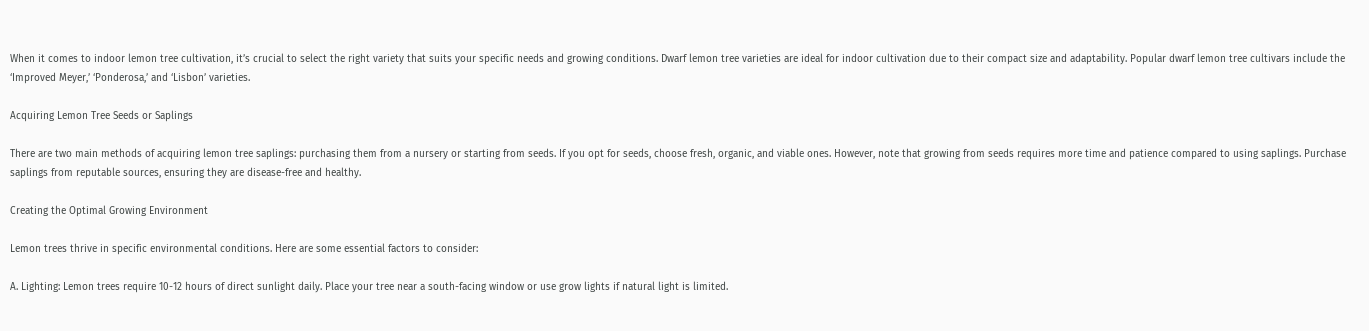When it comes to indoor lemon tree cultivation, it’s crucial to select the right variety that suits your specific needs and growing conditions. Dwarf lemon tree varieties are ideal for indoor cultivation due to their compact size and adaptability. Popular dwarf lemon tree cultivars include the ‘Improved Meyer,’ ‘Ponderosa,’ and ‘Lisbon’ varieties.

Acquiring Lemon Tree Seeds or Saplings

There are two main methods of acquiring lemon tree saplings: purchasing them from a nursery or starting from seeds. If you opt for seeds, choose fresh, organic, and viable ones. However, note that growing from seeds requires more time and patience compared to using saplings. Purchase saplings from reputable sources, ensuring they are disease-free and healthy.

Creating the Optimal Growing Environment

Lemon trees thrive in specific environmental conditions. Here are some essential factors to consider:

A. Lighting: Lemon trees require 10-12 hours of direct sunlight daily. Place your tree near a south-facing window or use grow lights if natural light is limited.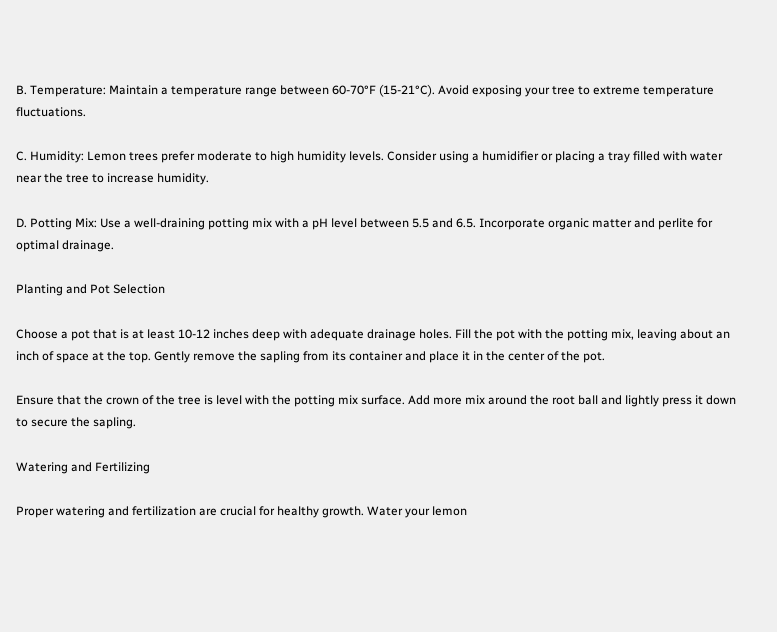B. Temperature: Maintain a temperature range between 60-70°F (15-21°C). Avoid exposing your tree to extreme temperature fluctuations.

C. Humidity: Lemon trees prefer moderate to high humidity levels. Consider using a humidifier or placing a tray filled with water near the tree to increase humidity.

D. Potting Mix: Use a well-draining potting mix with a pH level between 5.5 and 6.5. Incorporate organic matter and perlite for optimal drainage.

Planting and Pot Selection

Choose a pot that is at least 10-12 inches deep with adequate drainage holes. Fill the pot with the potting mix, leaving about an inch of space at the top. Gently remove the sapling from its container and place it in the center of the pot.

Ensure that the crown of the tree is level with the potting mix surface. Add more mix around the root ball and lightly press it down to secure the sapling.

Watering and Fertilizing

Proper watering and fertilization are crucial for healthy growth. Water your lemon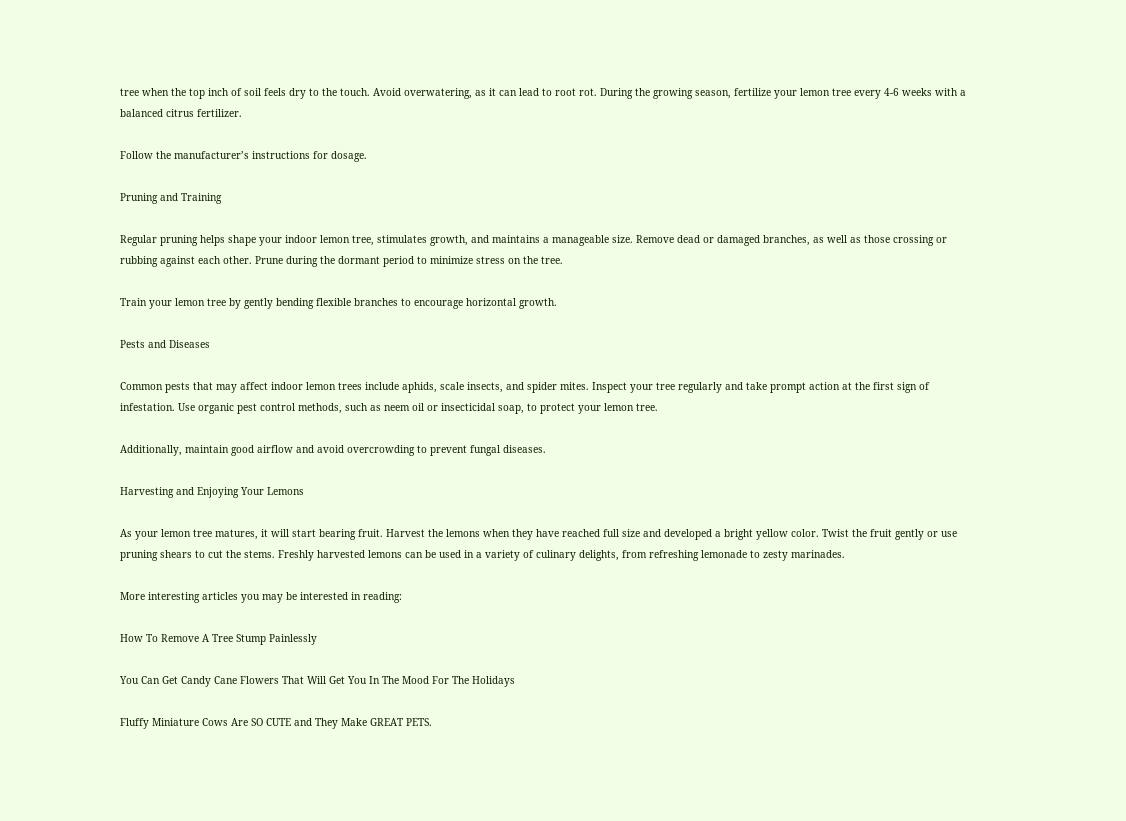tree when the top inch of soil feels dry to the touch. Avoid overwatering, as it can lead to root rot. During the growing season, fertilize your lemon tree every 4-6 weeks with a balanced citrus fertilizer.

Follow the manufacturer’s instructions for dosage.

Pruning and Training

Regular pruning helps shape your indoor lemon tree, stimulates growth, and maintains a manageable size. Remove dead or damaged branches, as well as those crossing or rubbing against each other. Prune during the dormant period to minimize stress on the tree.

Train your lemon tree by gently bending flexible branches to encourage horizontal growth.

Pests and Diseases

Common pests that may affect indoor lemon trees include aphids, scale insects, and spider mites. Inspect your tree regularly and take prompt action at the first sign of infestation. Use organic pest control methods, such as neem oil or insecticidal soap, to protect your lemon tree.

Additionally, maintain good airflow and avoid overcrowding to prevent fungal diseases.

Harvesting and Enjoying Your Lemons

As your lemon tree matures, it will start bearing fruit. Harvest the lemons when they have reached full size and developed a bright yellow color. Twist the fruit gently or use pruning shears to cut the stems. Freshly harvested lemons can be used in a variety of culinary delights, from refreshing lemonade to zesty marinades.

More interesting articles you may be interested in reading:

How To Remove A Tree Stump Painlessly

You Can Get Candy Cane Flowers That Will Get You In The Mood For The Holidays

Fluffy Miniature Cows Are SO CUTE and They Make GREAT PETS.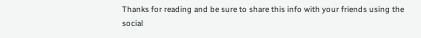Thanks for reading and be sure to share this info with your friends using the social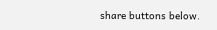share buttons below.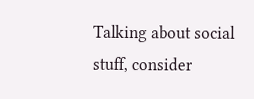Talking about social stuff, consider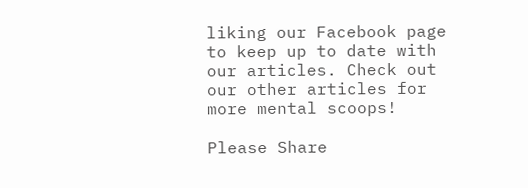liking our Facebook page to keep up to date with our articles. Check out our other articles for more mental scoops!

Please Share